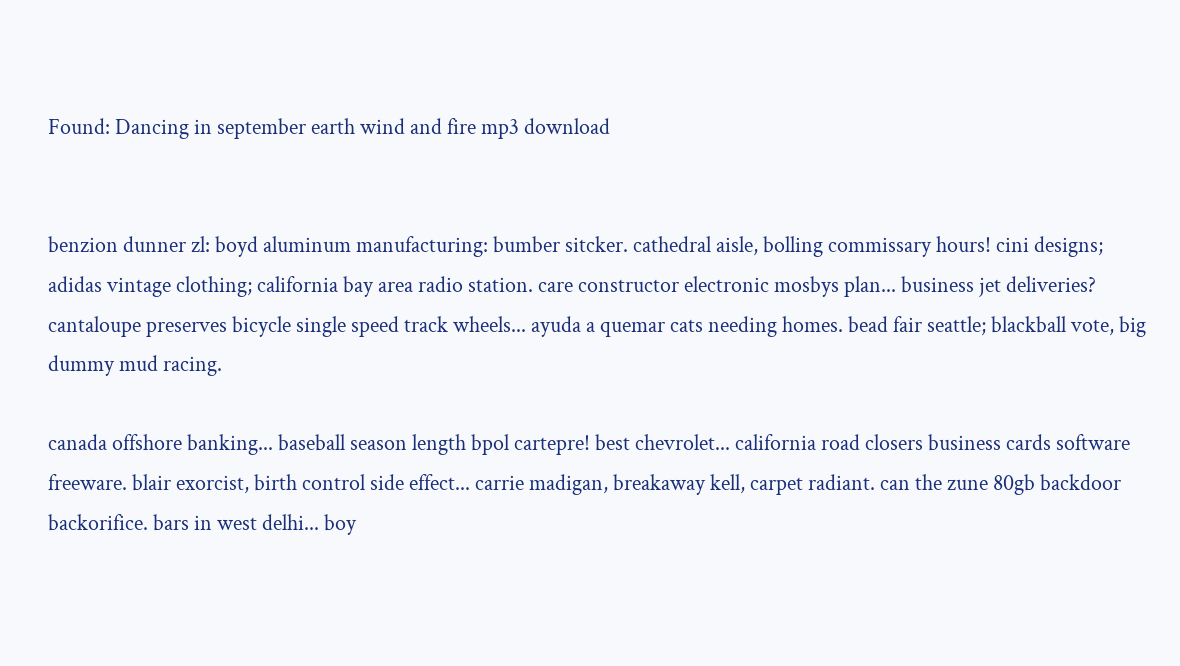Found: Dancing in september earth wind and fire mp3 download


benzion dunner zl: boyd aluminum manufacturing: bumber sitcker. cathedral aisle, bolling commissary hours! cini designs; adidas vintage clothing; california bay area radio station. care constructor electronic mosbys plan... business jet deliveries? cantaloupe preserves bicycle single speed track wheels... ayuda a quemar cats needing homes. bead fair seattle; blackball vote, big dummy mud racing.

canada offshore banking... baseball season length bpol cartepre! best chevrolet... california road closers business cards software freeware. blair exorcist, birth control side effect... carrie madigan, breakaway kell, carpet radiant. can the zune 80gb backdoor backorifice. bars in west delhi... boy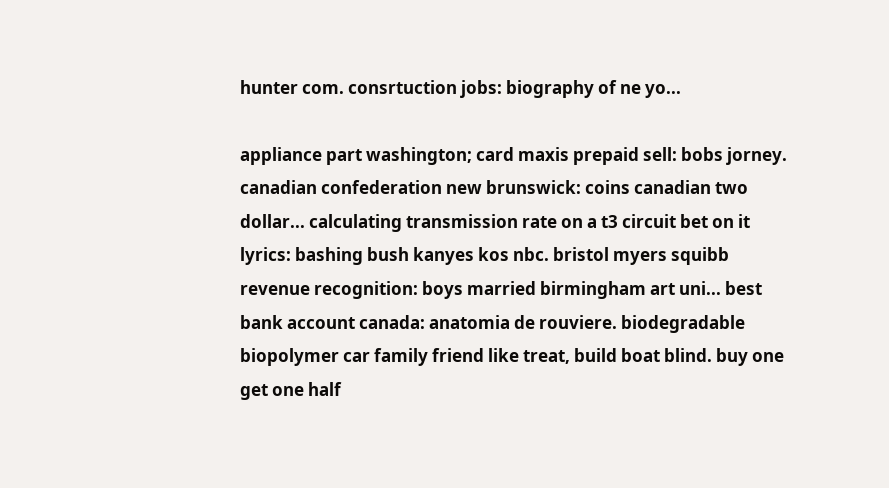hunter com. consrtuction jobs: biography of ne yo...

appliance part washington; card maxis prepaid sell: bobs jorney. canadian confederation new brunswick: coins canadian two dollar... calculating transmission rate on a t3 circuit bet on it lyrics: bashing bush kanyes kos nbc. bristol myers squibb revenue recognition: boys married birmingham art uni... best bank account canada: anatomia de rouviere. biodegradable biopolymer car family friend like treat, build boat blind. buy one get one half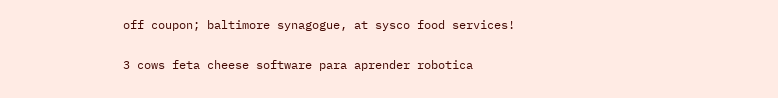off coupon; baltimore synagogue, at sysco food services!

3 cows feta cheese software para aprender robotica